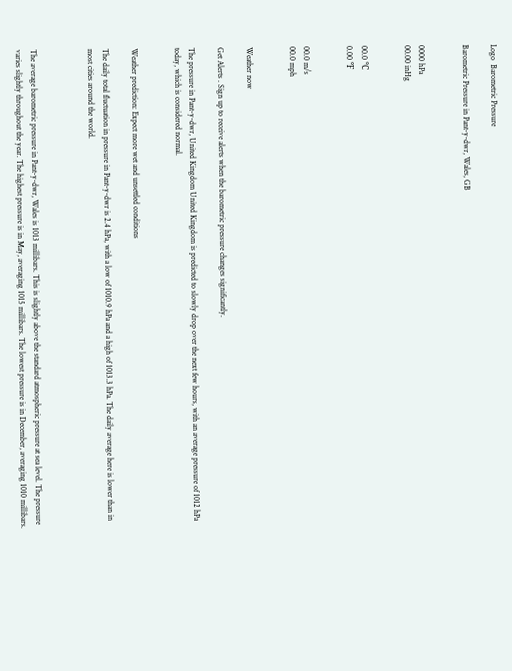Logo  Barometric Pressure

Barometric Pressure in Pant-y-dwr, Wales, GB


0000 hPa
00.00 inHg


00.0 ℃
0.00 ℉


00.0 m/s
00.0 mph


Weather now

Get Alerts . Sign up to receive alerts when the barometric pressure changes significantly.

The pressure in Pant-y-dwr, United Kingdom United Kingdom is predicted to slowly drop over the next few hours, with an average pressure of 1012 hPa today, which is considered normal.


Weather prediction: Expect more wet and unsettled conditions

The daily total fluctuation in pressure in Pant-y-dwr is 2.4 hPa, with a low of 1010.9 hPa and a high of 1013.3 hPa. The daily average here is lower than in most cities around the world.



The average barometric pressure in Pant-y-dwr, Wales is 1013 millibars. This is slightly above the standard atmospheric pressure at sea level. The pressure varies slightly throughout the year. The highest pressure is in May, averaging 1015 millibars. The lowest pressure is in December, averaging 1010 millibars.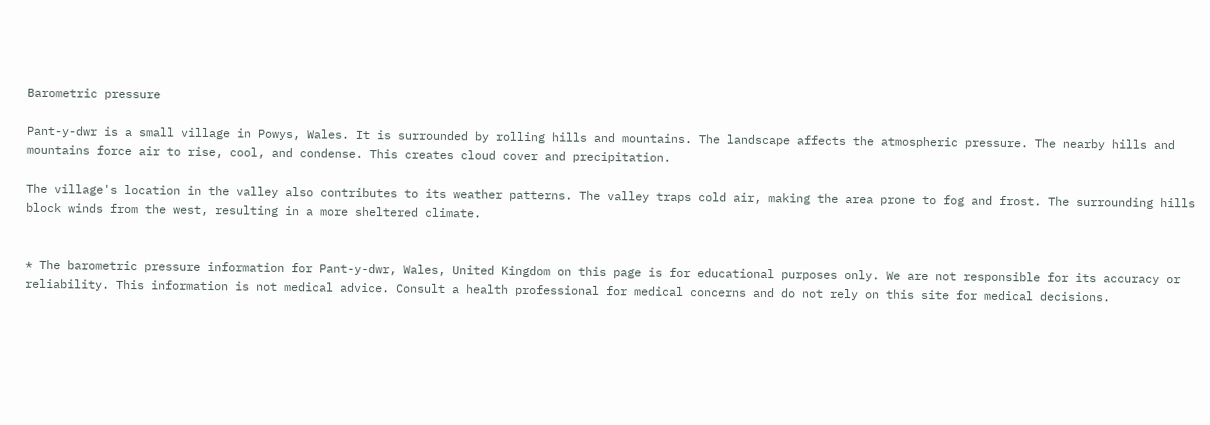Barometric pressure

Pant-y-dwr is a small village in Powys, Wales. It is surrounded by rolling hills and mountains. The landscape affects the atmospheric pressure. The nearby hills and mountains force air to rise, cool, and condense. This creates cloud cover and precipitation.

The village's location in the valley also contributes to its weather patterns. The valley traps cold air, making the area prone to fog and frost. The surrounding hills block winds from the west, resulting in a more sheltered climate.


* The barometric pressure information for Pant-y-dwr, Wales, United Kingdom on this page is for educational purposes only. We are not responsible for its accuracy or reliability. This information is not medical advice. Consult a health professional for medical concerns and do not rely on this site for medical decisions.